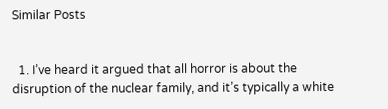Similar Posts


  1. I’ve heard it argued that all horror is about the disruption of the nuclear family, and it’s typically a white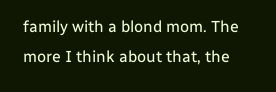family with a blond mom. The more I think about that, the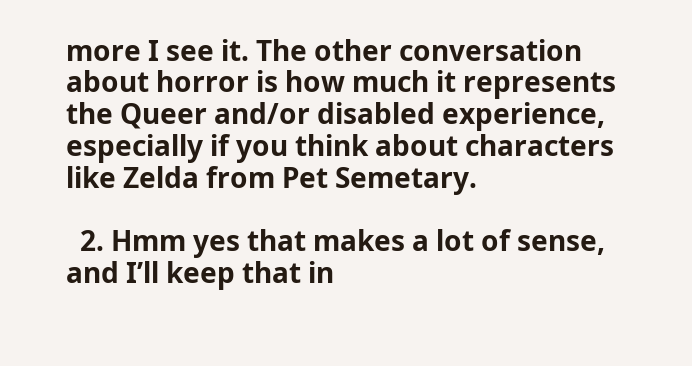more I see it. The other conversation about horror is how much it represents the Queer and/or disabled experience, especially if you think about characters like Zelda from Pet Semetary.

  2. Hmm yes that makes a lot of sense, and I’ll keep that in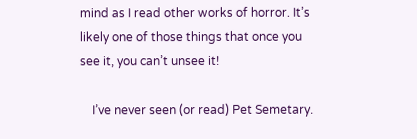mind as I read other works of horror. It’s likely one of those things that once you see it, you can’t unsee it!

    I’ve never seen (or read) Pet Semetary.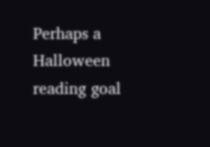Perhaps a Halloween reading goal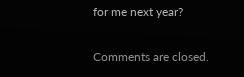for me next year?

Comments are closed.